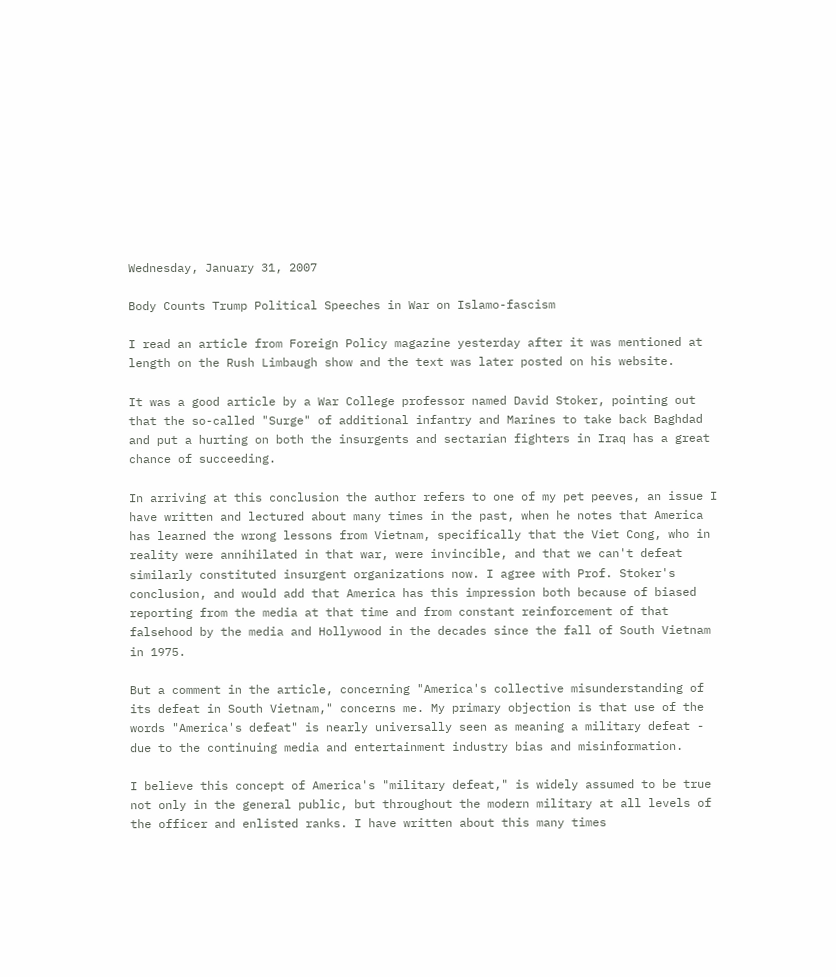Wednesday, January 31, 2007

Body Counts Trump Political Speeches in War on Islamo-fascism

I read an article from Foreign Policy magazine yesterday after it was mentioned at length on the Rush Limbaugh show and the text was later posted on his website.

It was a good article by a War College professor named David Stoker, pointing out that the so-called "Surge" of additional infantry and Marines to take back Baghdad and put a hurting on both the insurgents and sectarian fighters in Iraq has a great chance of succeeding.

In arriving at this conclusion the author refers to one of my pet peeves, an issue I have written and lectured about many times in the past, when he notes that America has learned the wrong lessons from Vietnam, specifically that the Viet Cong, who in reality were annihilated in that war, were invincible, and that we can't defeat similarly constituted insurgent organizations now. I agree with Prof. Stoker's conclusion, and would add that America has this impression both because of biased reporting from the media at that time and from constant reinforcement of that falsehood by the media and Hollywood in the decades since the fall of South Vietnam in 1975.

But a comment in the article, concerning "America's collective misunderstanding of its defeat in South Vietnam," concerns me. My primary objection is that use of the words "America's defeat" is nearly universally seen as meaning a military defeat - due to the continuing media and entertainment industry bias and misinformation.

I believe this concept of America's "military defeat," is widely assumed to be true not only in the general public, but throughout the modern military at all levels of the officer and enlisted ranks. I have written about this many times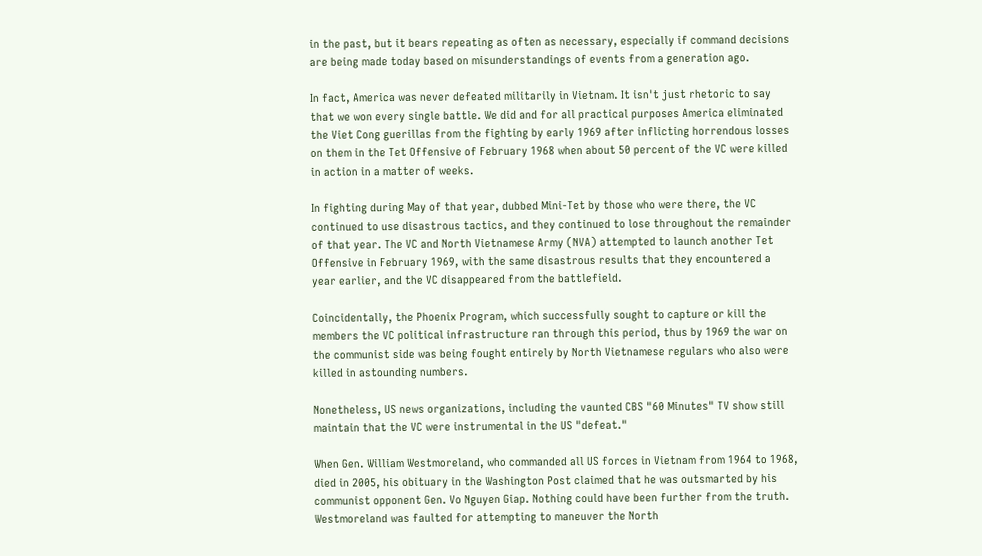in the past, but it bears repeating as often as necessary, especially if command decisions are being made today based on misunderstandings of events from a generation ago.

In fact, America was never defeated militarily in Vietnam. It isn't just rhetoric to say that we won every single battle. We did and for all practical purposes America eliminated the Viet Cong guerillas from the fighting by early 1969 after inflicting horrendous losses on them in the Tet Offensive of February 1968 when about 50 percent of the VC were killed in action in a matter of weeks.

In fighting during May of that year, dubbed Mini-Tet by those who were there, the VC continued to use disastrous tactics, and they continued to lose throughout the remainder of that year. The VC and North Vietnamese Army (NVA) attempted to launch another Tet Offensive in February 1969, with the same disastrous results that they encountered a year earlier, and the VC disappeared from the battlefield.

Coincidentally, the Phoenix Program, which successfully sought to capture or kill the members the VC political infrastructure ran through this period, thus by 1969 the war on the communist side was being fought entirely by North Vietnamese regulars who also were killed in astounding numbers.

Nonetheless, US news organizations, including the vaunted CBS "60 Minutes" TV show still maintain that the VC were instrumental in the US "defeat."

When Gen. William Westmoreland, who commanded all US forces in Vietnam from 1964 to 1968, died in 2005, his obituary in the Washington Post claimed that he was outsmarted by his communist opponent Gen. Vo Nguyen Giap. Nothing could have been further from the truth. Westmoreland was faulted for attempting to maneuver the North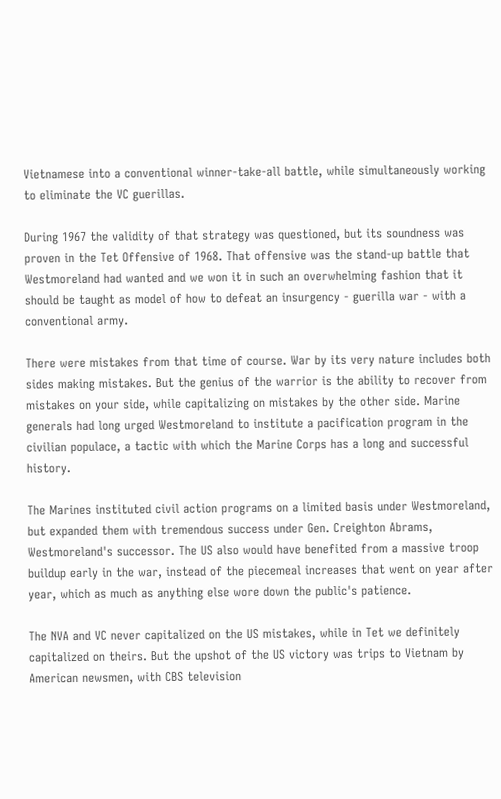Vietnamese into a conventional winner-take-all battle, while simultaneously working to eliminate the VC guerillas.

During 1967 the validity of that strategy was questioned, but its soundness was proven in the Tet Offensive of 1968. That offensive was the stand-up battle that Westmoreland had wanted and we won it in such an overwhelming fashion that it should be taught as model of how to defeat an insurgency - guerilla war - with a conventional army.

There were mistakes from that time of course. War by its very nature includes both sides making mistakes. But the genius of the warrior is the ability to recover from mistakes on your side, while capitalizing on mistakes by the other side. Marine generals had long urged Westmoreland to institute a pacification program in the civilian populace, a tactic with which the Marine Corps has a long and successful history.

The Marines instituted civil action programs on a limited basis under Westmoreland, but expanded them with tremendous success under Gen. Creighton Abrams, Westmoreland's successor. The US also would have benefited from a massive troop buildup early in the war, instead of the piecemeal increases that went on year after year, which as much as anything else wore down the public's patience.

The NVA and VC never capitalized on the US mistakes, while in Tet we definitely capitalized on theirs. But the upshot of the US victory was trips to Vietnam by American newsmen, with CBS television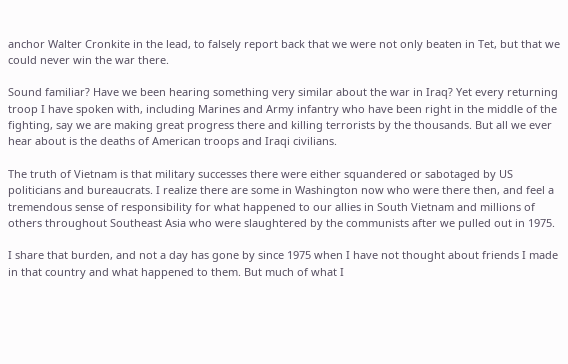anchor Walter Cronkite in the lead, to falsely report back that we were not only beaten in Tet, but that we could never win the war there.

Sound familiar? Have we been hearing something very similar about the war in Iraq? Yet every returning troop I have spoken with, including Marines and Army infantry who have been right in the middle of the fighting, say we are making great progress there and killing terrorists by the thousands. But all we ever hear about is the deaths of American troops and Iraqi civilians.

The truth of Vietnam is that military successes there were either squandered or sabotaged by US politicians and bureaucrats. I realize there are some in Washington now who were there then, and feel a tremendous sense of responsibility for what happened to our allies in South Vietnam and millions of others throughout Southeast Asia who were slaughtered by the communists after we pulled out in 1975.

I share that burden, and not a day has gone by since 1975 when I have not thought about friends I made in that country and what happened to them. But much of what I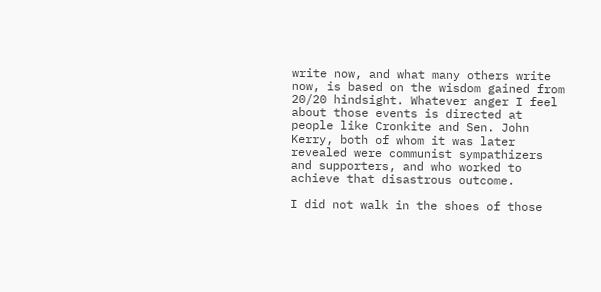write now, and what many others write now, is based on the wisdom gained from 20/20 hindsight. Whatever anger I feel about those events is directed at people like Cronkite and Sen. John Kerry, both of whom it was later revealed were communist sympathizers and supporters, and who worked to achieve that disastrous outcome.

I did not walk in the shoes of those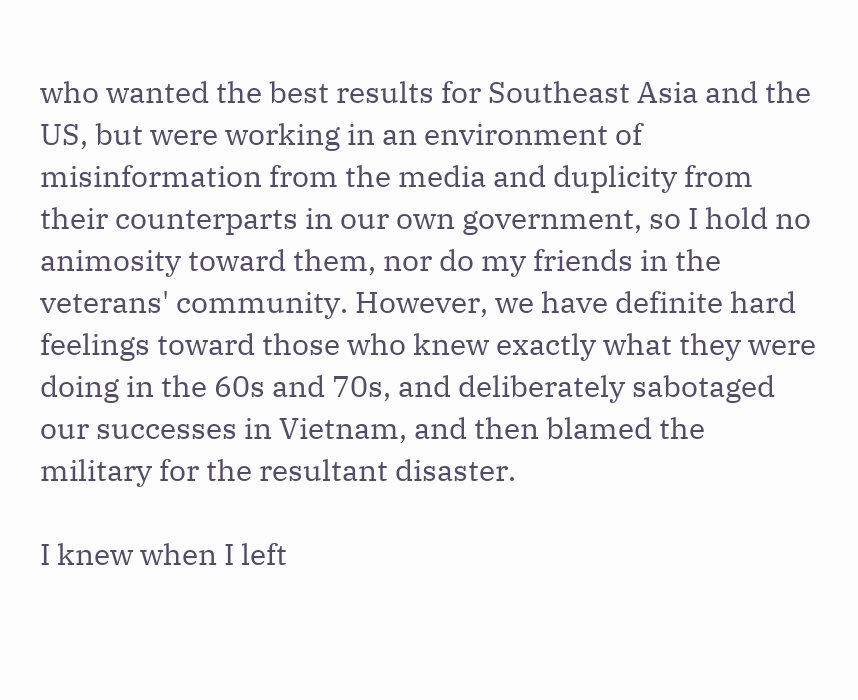who wanted the best results for Southeast Asia and the US, but were working in an environment of misinformation from the media and duplicity from their counterparts in our own government, so I hold no animosity toward them, nor do my friends in the veterans' community. However, we have definite hard feelings toward those who knew exactly what they were doing in the 60s and 70s, and deliberately sabotaged our successes in Vietnam, and then blamed the military for the resultant disaster.

I knew when I left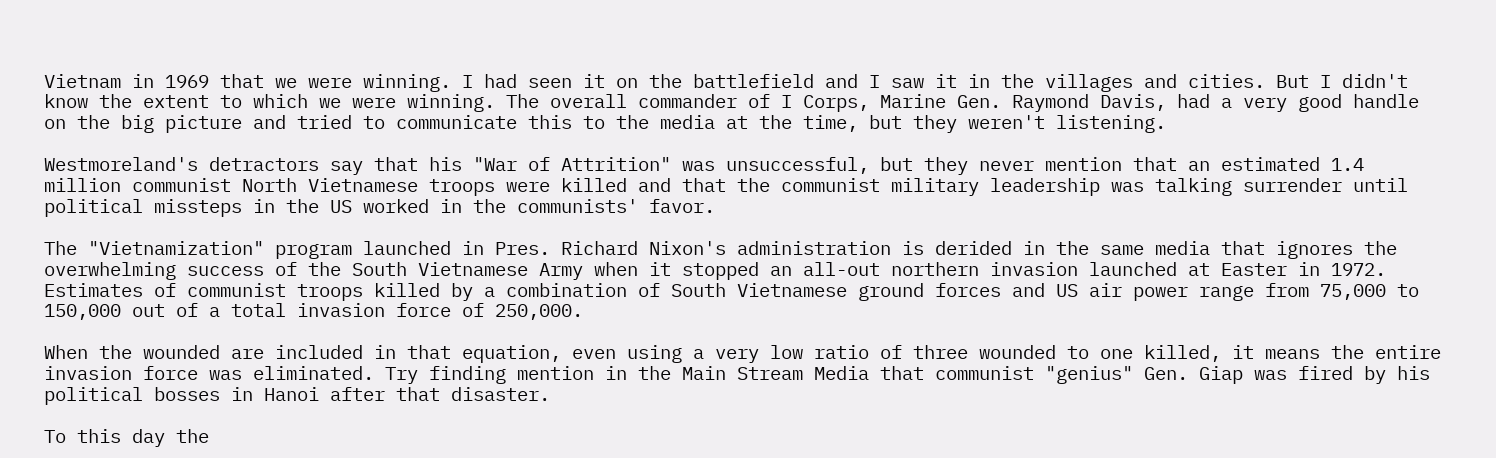Vietnam in 1969 that we were winning. I had seen it on the battlefield and I saw it in the villages and cities. But I didn't know the extent to which we were winning. The overall commander of I Corps, Marine Gen. Raymond Davis, had a very good handle on the big picture and tried to communicate this to the media at the time, but they weren't listening.

Westmoreland's detractors say that his "War of Attrition" was unsuccessful, but they never mention that an estimated 1.4 million communist North Vietnamese troops were killed and that the communist military leadership was talking surrender until political missteps in the US worked in the communists' favor.

The "Vietnamization" program launched in Pres. Richard Nixon's administration is derided in the same media that ignores the overwhelming success of the South Vietnamese Army when it stopped an all-out northern invasion launched at Easter in 1972. Estimates of communist troops killed by a combination of South Vietnamese ground forces and US air power range from 75,000 to 150,000 out of a total invasion force of 250,000.

When the wounded are included in that equation, even using a very low ratio of three wounded to one killed, it means the entire invasion force was eliminated. Try finding mention in the Main Stream Media that communist "genius" Gen. Giap was fired by his political bosses in Hanoi after that disaster.

To this day the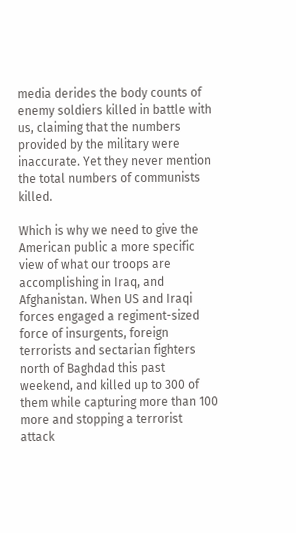media derides the body counts of enemy soldiers killed in battle with us, claiming that the numbers provided by the military were inaccurate. Yet they never mention the total numbers of communists killed.

Which is why we need to give the American public a more specific view of what our troops are accomplishing in Iraq, and Afghanistan. When US and Iraqi forces engaged a regiment-sized force of insurgents, foreign terrorists and sectarian fighters north of Baghdad this past weekend, and killed up to 300 of them while capturing more than 100 more and stopping a terrorist attack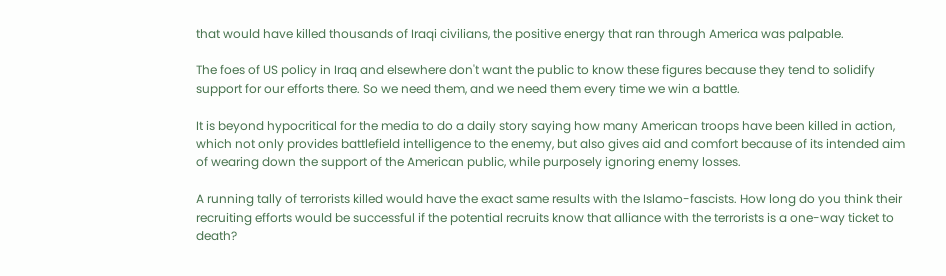that would have killed thousands of Iraqi civilians, the positive energy that ran through America was palpable.

The foes of US policy in Iraq and elsewhere don't want the public to know these figures because they tend to solidify support for our efforts there. So we need them, and we need them every time we win a battle.

It is beyond hypocritical for the media to do a daily story saying how many American troops have been killed in action, which not only provides battlefield intelligence to the enemy, but also gives aid and comfort because of its intended aim of wearing down the support of the American public, while purposely ignoring enemy losses.

A running tally of terrorists killed would have the exact same results with the Islamo-fascists. How long do you think their recruiting efforts would be successful if the potential recruits know that alliance with the terrorists is a one-way ticket to death?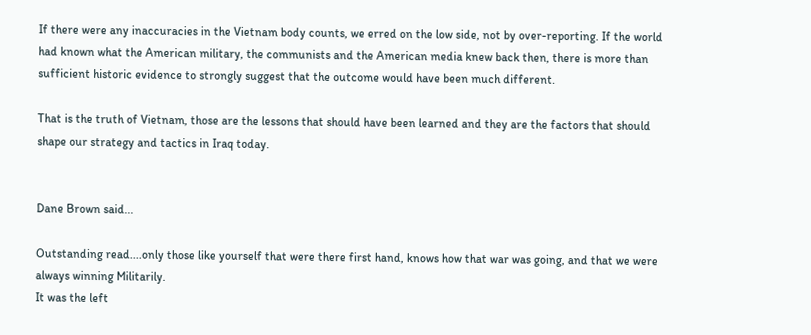If there were any inaccuracies in the Vietnam body counts, we erred on the low side, not by over-reporting. If the world had known what the American military, the communists and the American media knew back then, there is more than sufficient historic evidence to strongly suggest that the outcome would have been much different.

That is the truth of Vietnam, those are the lessons that should have been learned and they are the factors that should shape our strategy and tactics in Iraq today.


Dane Brown said...

Outstanding read....only those like yourself that were there first hand, knows how that war was going, and that we were always winning Militarily.
It was the left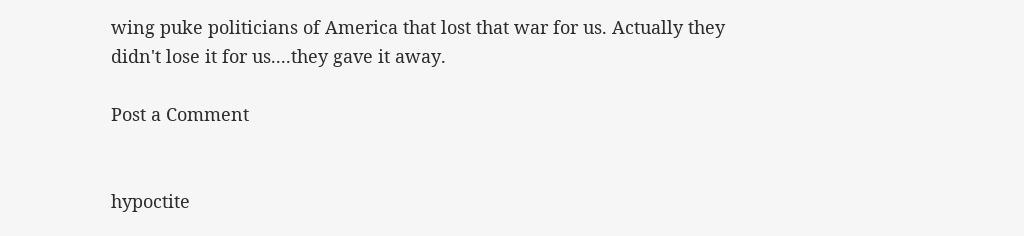wing puke politicians of America that lost that war for us. Actually they didn't lose it for us....they gave it away.

Post a Comment


hypoctite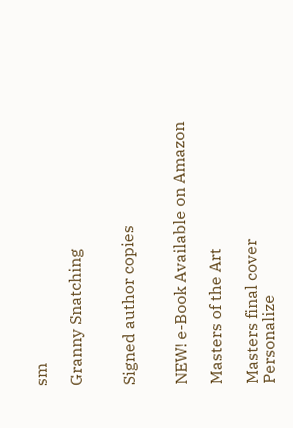sm

Granny Snatching


Signed author copies


NEW! e-Book Available on Amazon

Masters of the Art

Masters final cover
Personalize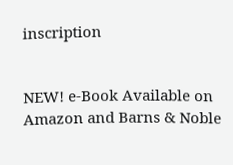inscription


NEW! e-Book Available on Amazon and Barns & Noble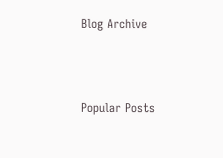Blog Archive





Popular Posts